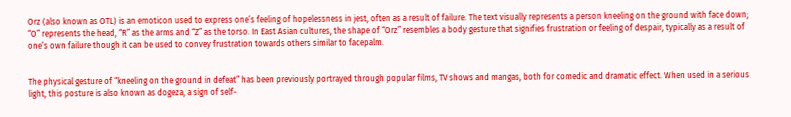Orz (also known as OTL) is an emoticon used to express one’s feeling of hopelessness in jest, often as a result of failure. The text visually represents a person kneeling on the ground with face down; “O” represents the head, “R” as the arms and “Z” as the torso. In East Asian cultures, the shape of “Orz” resembles a body gesture that signifies frustration or feeling of despair, typically as a result of one’s own failure though it can be used to convey frustration towards others similar to facepalm.


The physical gesture of “kneeling on the ground in defeat” has been previously portrayed through popular films, TV shows and mangas, both for comedic and dramatic effect. When used in a serious light, this posture is also known as dogeza, a sign of self-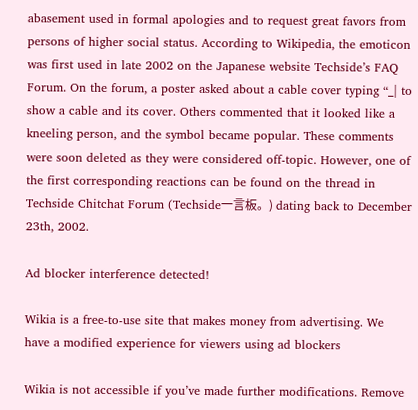abasement used in formal apologies and to request great favors from persons of higher social status. According to Wikipedia, the emoticon was first used in late 2002 on the Japanese website Techside’s FAQ Forum. On the forum, a poster asked about a cable cover typing “_| to show a cable and its cover. Others commented that it looked like a kneeling person, and the symbol became popular. These comments were soon deleted as they were considered off-topic. However, one of the first corresponding reactions can be found on the thread in Techside Chitchat Forum (Techside一言板。) dating back to December 23th, 2002.

Ad blocker interference detected!

Wikia is a free-to-use site that makes money from advertising. We have a modified experience for viewers using ad blockers

Wikia is not accessible if you’ve made further modifications. Remove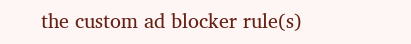the custom ad blocker rule(s)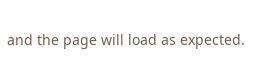and the page will load as expected.